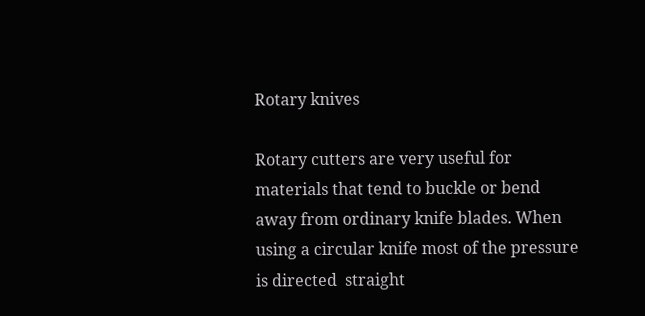Rotary knives

Rotary cutters are very useful for materials that tend to buckle or bend away from ordinary knife blades. When using a circular knife most of the pressure is directed  straight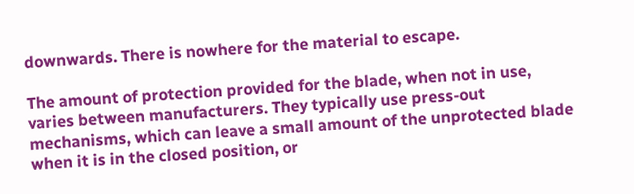downwards. There is nowhere for the material to escape.

The amount of protection provided for the blade, when not in use, varies between manufacturers. They typically use press-out mechanisms, which can leave a small amount of the unprotected blade when it is in the closed position, or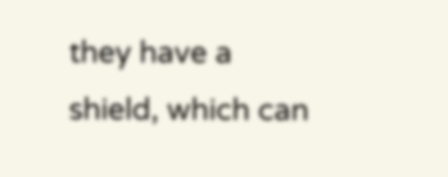they have a shield, which can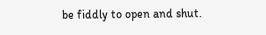be fiddly to open and shut.